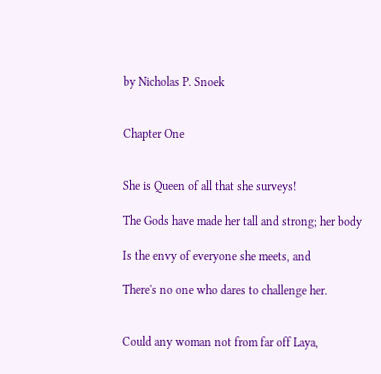by Nicholas P. Snoek


Chapter One


She is Queen of all that she surveys!

The Gods have made her tall and strong; her body

Is the envy of everyone she meets, and

There's no one who dares to challenge her.


Could any woman not from far off Laya,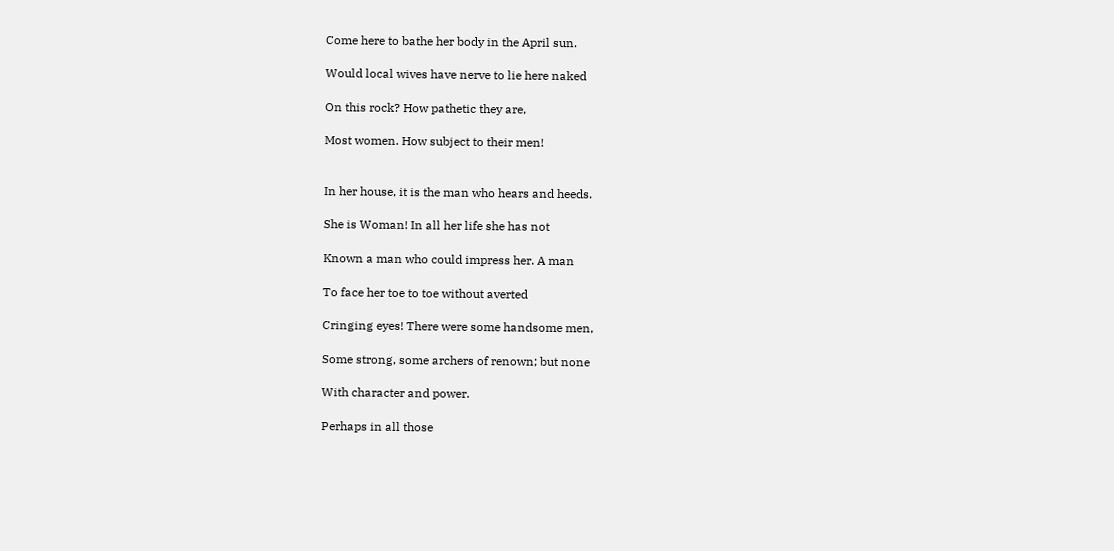Come here to bathe her body in the April sun.

Would local wives have nerve to lie here naked

On this rock? How pathetic they are,

Most women. How subject to their men!


In her house, it is the man who hears and heeds.

She is Woman! In all her life she has not

Known a man who could impress her. A man

To face her toe to toe without averted

Cringing eyes! There were some handsome men,

Some strong, some archers of renown; but none

With character and power.

Perhaps in all those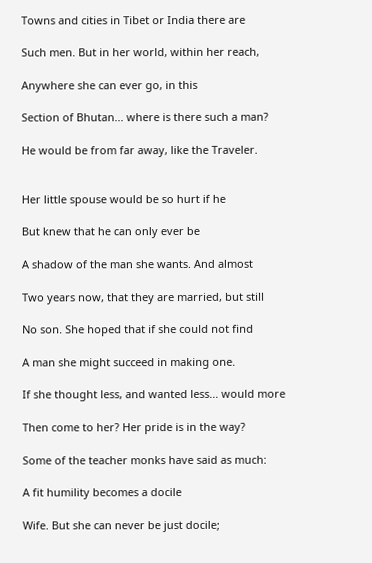Towns and cities in Tibet or India there are

Such men. But in her world, within her reach,

Anywhere she can ever go, in this

Section of Bhutan... where is there such a man?

He would be from far away, like the Traveler.


Her little spouse would be so hurt if he

But knew that he can only ever be

A shadow of the man she wants. And almost

Two years now, that they are married, but still

No son. She hoped that if she could not find

A man she might succeed in making one.

If she thought less, and wanted less... would more

Then come to her? Her pride is in the way?

Some of the teacher monks have said as much:

A fit humility becomes a docile

Wife. But she can never be just docile;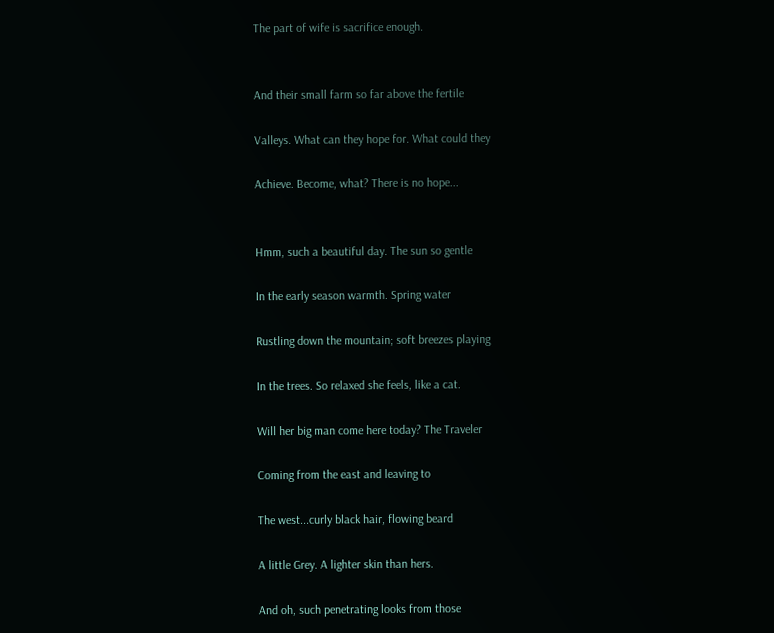The part of wife is sacrifice enough.


And their small farm so far above the fertile

Valleys. What can they hope for. What could they

Achieve. Become, what? There is no hope...


Hmm, such a beautiful day. The sun so gentle

In the early season warmth. Spring water

Rustling down the mountain; soft breezes playing

In the trees. So relaxed she feels, like a cat.

Will her big man come here today? The Traveler

Coming from the east and leaving to

The west...curly black hair, flowing beard

A little Grey. A lighter skin than hers.

And oh, such penetrating looks from those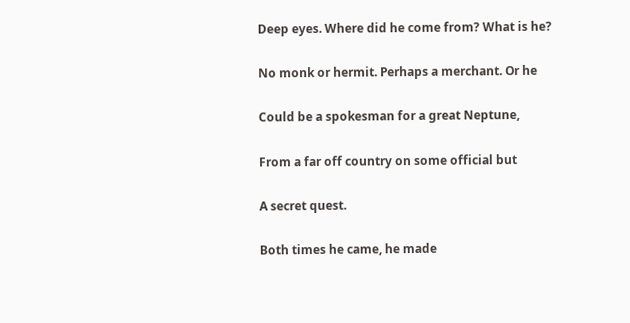Deep eyes. Where did he come from? What is he?

No monk or hermit. Perhaps a merchant. Or he

Could be a spokesman for a great Neptune,

From a far off country on some official but

A secret quest.

Both times he came, he made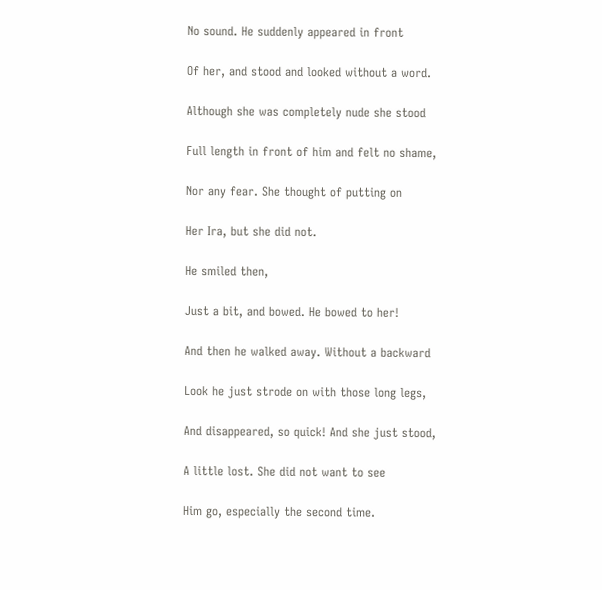No sound. He suddenly appeared in front

Of her, and stood and looked without a word.

Although she was completely nude she stood

Full length in front of him and felt no shame,

Nor any fear. She thought of putting on

Her Ira, but she did not.

He smiled then,

Just a bit, and bowed. He bowed to her!

And then he walked away. Without a backward

Look he just strode on with those long legs,

And disappeared, so quick! And she just stood,

A little lost. She did not want to see

Him go, especially the second time.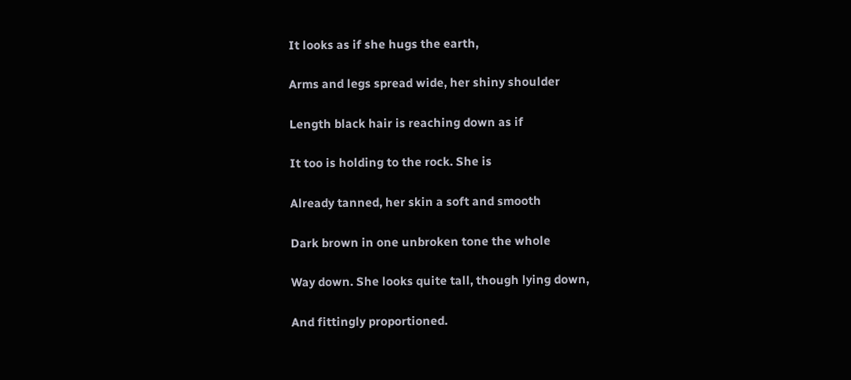It looks as if she hugs the earth,

Arms and legs spread wide, her shiny shoulder

Length black hair is reaching down as if

It too is holding to the rock. She is

Already tanned, her skin a soft and smooth

Dark brown in one unbroken tone the whole

Way down. She looks quite tall, though lying down,

And fittingly proportioned.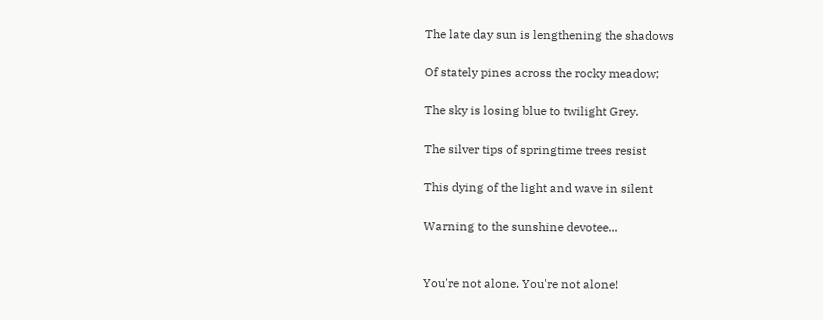The late day sun is lengthening the shadows

Of stately pines across the rocky meadow;

The sky is losing blue to twilight Grey.

The silver tips of springtime trees resist

This dying of the light and wave in silent

Warning to the sunshine devotee...


You're not alone. You're not alone!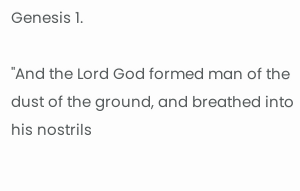Genesis 1.

"And the Lord God formed man of the dust of the ground, and breathed into his nostrils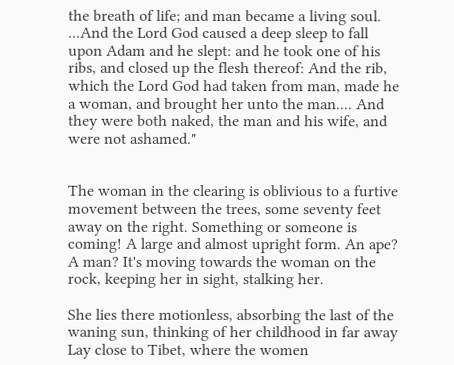the breath of life; and man became a living soul. ...And the Lord God caused a deep sleep to fall upon Adam and he slept: and he took one of his ribs, and closed up the flesh thereof: And the rib, which the Lord God had taken from man, made he a woman, and brought her unto the man.... And they were both naked, the man and his wife, and were not ashamed."


The woman in the clearing is oblivious to a furtive movement between the trees, some seventy feet away on the right. Something or someone is coming! A large and almost upright form. An ape? A man? It's moving towards the woman on the rock, keeping her in sight, stalking her.

She lies there motionless, absorbing the last of the waning sun, thinking of her childhood in far away Lay close to Tibet, where the women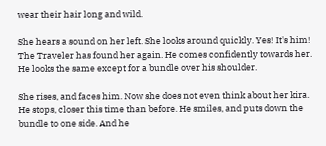wear their hair long and wild.

She hears a sound on her left. She looks around quickly. Yes! It's him! The Traveler has found her again. He comes confidently towards her. He looks the same except for a bundle over his shoulder.

She rises, and faces him. Now she does not even think about her kira. He stops, closer this time than before. He smiles, and puts down the bundle to one side. And he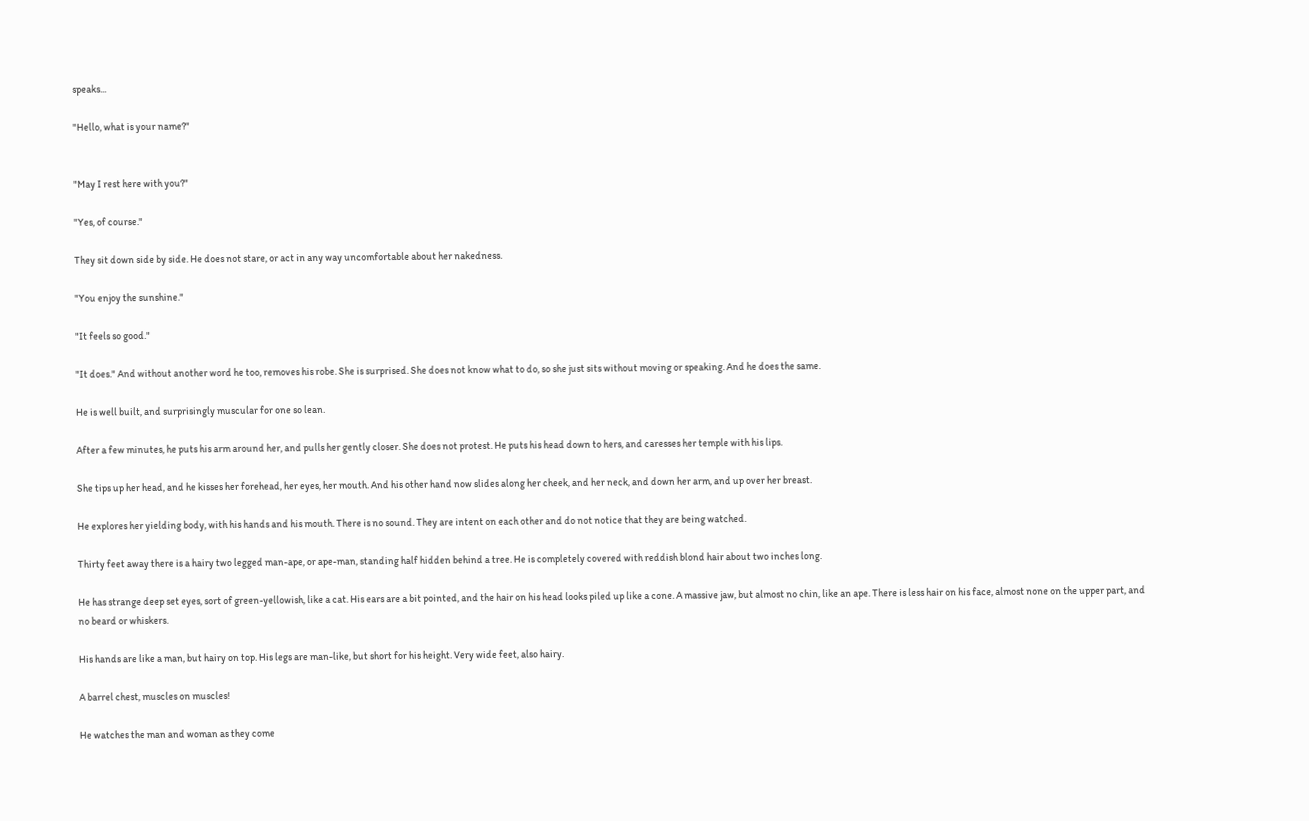speaks...

"Hello, what is your name?"


"May I rest here with you?"

"Yes, of course."

They sit down side by side. He does not stare, or act in any way uncomfortable about her nakedness.

"You enjoy the sunshine."

"It feels so good."

"It does." And without another word he too, removes his robe. She is surprised. She does not know what to do, so she just sits without moving or speaking. And he does the same.

He is well built, and surprisingly muscular for one so lean.

After a few minutes, he puts his arm around her, and pulls her gently closer. She does not protest. He puts his head down to hers, and caresses her temple with his lips.

She tips up her head, and he kisses her forehead, her eyes, her mouth. And his other hand now slides along her cheek, and her neck, and down her arm, and up over her breast.

He explores her yielding body, with his hands and his mouth. There is no sound. They are intent on each other and do not notice that they are being watched.

Thirty feet away there is a hairy two legged man-ape, or ape-man, standing half hidden behind a tree. He is completely covered with reddish blond hair about two inches long.

He has strange deep set eyes, sort of green-yellowish, like a cat. His ears are a bit pointed, and the hair on his head looks piled up like a cone. A massive jaw, but almost no chin, like an ape. There is less hair on his face, almost none on the upper part, and no beard or whiskers.

His hands are like a man, but hairy on top. His legs are man-like, but short for his height. Very wide feet, also hairy.

A barrel chest, muscles on muscles!

He watches the man and woman as they come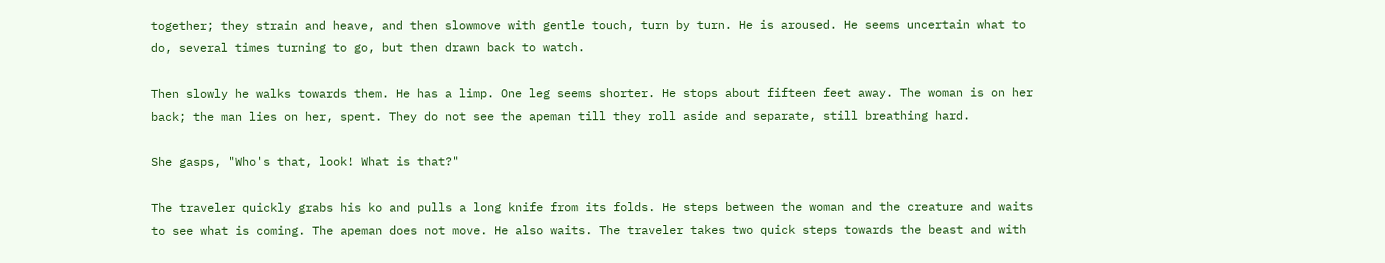together; they strain and heave, and then slowmove with gentle touch, turn by turn. He is aroused. He seems uncertain what to do, several times turning to go, but then drawn back to watch.

Then slowly he walks towards them. He has a limp. One leg seems shorter. He stops about fifteen feet away. The woman is on her back; the man lies on her, spent. They do not see the apeman till they roll aside and separate, still breathing hard.

She gasps, "Who's that, look! What is that?"

The traveler quickly grabs his ko and pulls a long knife from its folds. He steps between the woman and the creature and waits to see what is coming. The apeman does not move. He also waits. The traveler takes two quick steps towards the beast and with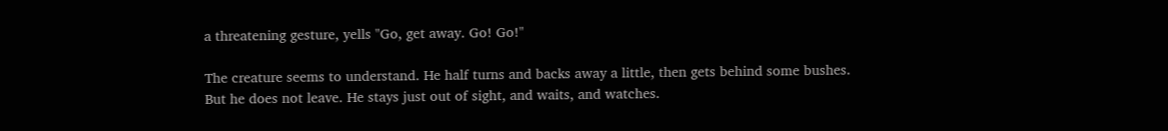a threatening gesture, yells "Go, get away. Go! Go!"

The creature seems to understand. He half turns and backs away a little, then gets behind some bushes. But he does not leave. He stays just out of sight, and waits, and watches.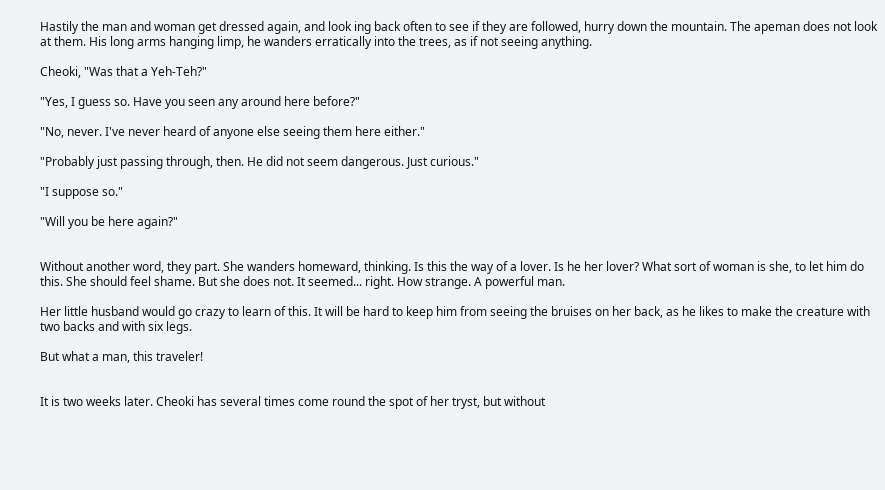Hastily the man and woman get dressed again, and look ing back often to see if they are followed, hurry down the mountain. The apeman does not look at them. His long arms hanging limp, he wanders erratically into the trees, as if not seeing anything.

Cheoki, "Was that a Yeh-Teh?"

"Yes, I guess so. Have you seen any around here before?"

"No, never. I've never heard of anyone else seeing them here either."

"Probably just passing through, then. He did not seem dangerous. Just curious."

"I suppose so."

"Will you be here again?"


Without another word, they part. She wanders homeward, thinking. Is this the way of a lover. Is he her lover? What sort of woman is she, to let him do this. She should feel shame. But she does not. It seemed... right. How strange. A powerful man.

Her little husband would go crazy to learn of this. It will be hard to keep him from seeing the bruises on her back, as he likes to make the creature with two backs and with six legs.

But what a man, this traveler!


It is two weeks later. Cheoki has several times come round the spot of her tryst, but without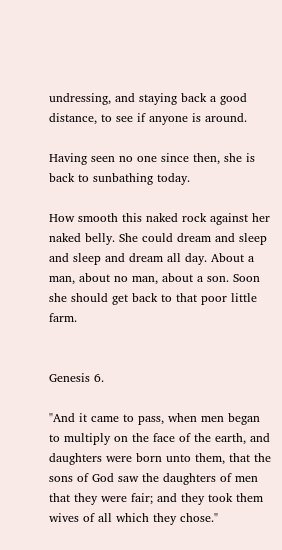undressing, and staying back a good distance, to see if anyone is around.

Having seen no one since then, she is back to sunbathing today.

How smooth this naked rock against her naked belly. She could dream and sleep and sleep and dream all day. About a man, about no man, about a son. Soon she should get back to that poor little farm.


Genesis 6.

"And it came to pass, when men began to multiply on the face of the earth, and daughters were born unto them, that the sons of God saw the daughters of men that they were fair; and they took them wives of all which they chose."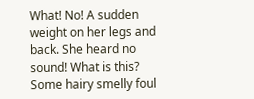What! No! A sudden weight on her legs and back. She heard no sound! What is this? Some hairy smelly foul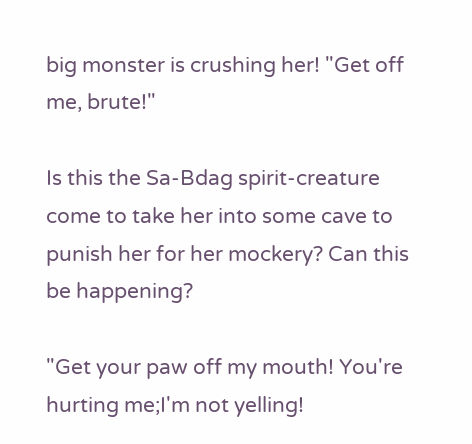big monster is crushing her! "Get off me, brute!"

Is this the Sa-Bdag spirit-creature come to take her into some cave to punish her for her mockery? Can this be happening?

"Get your paw off my mouth! You're hurting me;I'm not yelling!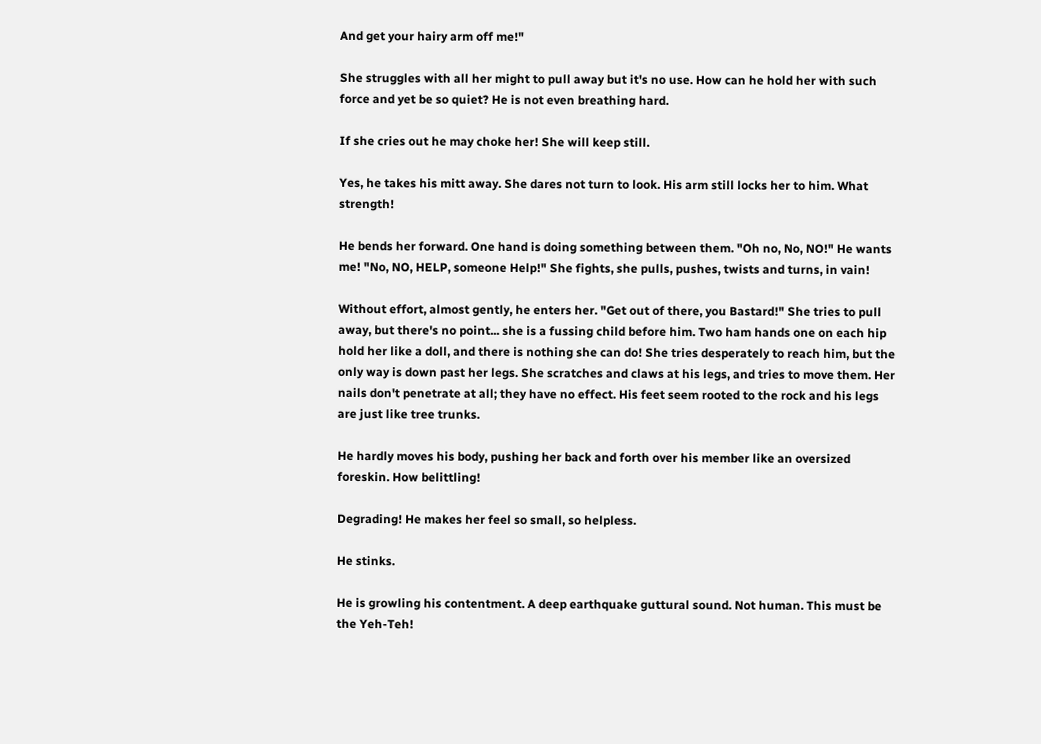And get your hairy arm off me!"

She struggles with all her might to pull away but it's no use. How can he hold her with such force and yet be so quiet? He is not even breathing hard.

If she cries out he may choke her! She will keep still.

Yes, he takes his mitt away. She dares not turn to look. His arm still locks her to him. What strength!

He bends her forward. One hand is doing something between them. "Oh no, No, NO!" He wants me! "No, NO, HELP, someone Help!" She fights, she pulls, pushes, twists and turns, in vain!

Without effort, almost gently, he enters her. "Get out of there, you Bastard!" She tries to pull away, but there's no point... she is a fussing child before him. Two ham hands one on each hip hold her like a doll, and there is nothing she can do! She tries desperately to reach him, but the only way is down past her legs. She scratches and claws at his legs, and tries to move them. Her nails don't penetrate at all; they have no effect. His feet seem rooted to the rock and his legs are just like tree trunks.

He hardly moves his body, pushing her back and forth over his member like an oversized foreskin. How belittling!

Degrading! He makes her feel so small, so helpless.

He stinks.

He is growling his contentment. A deep earthquake guttural sound. Not human. This must be the Yeh-Teh!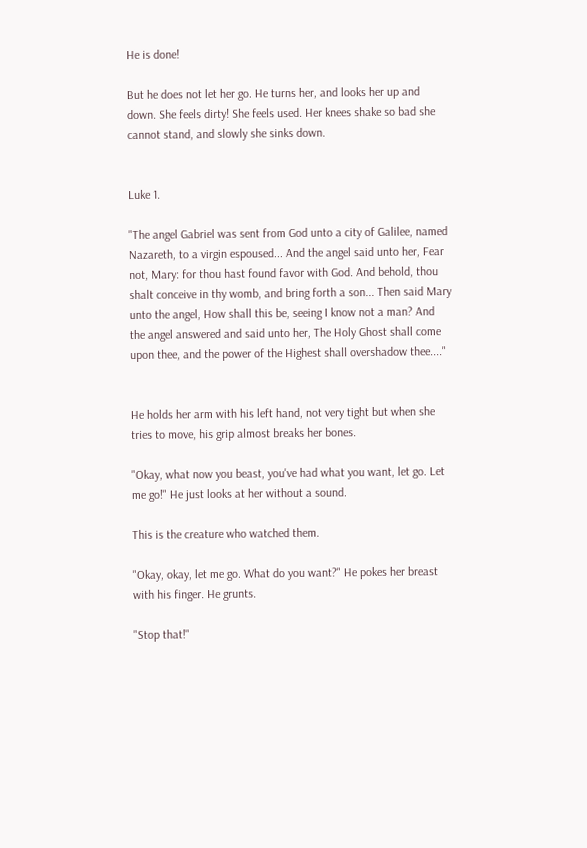He is done!

But he does not let her go. He turns her, and looks her up and down. She feels dirty! She feels used. Her knees shake so bad she cannot stand, and slowly she sinks down.


Luke 1.

"The angel Gabriel was sent from God unto a city of Galilee, named Nazareth, to a virgin espoused... And the angel said unto her, Fear not, Mary: for thou hast found favor with God. And behold, thou shalt conceive in thy womb, and bring forth a son... Then said Mary unto the angel, How shall this be, seeing I know not a man? And the angel answered and said unto her, The Holy Ghost shall come upon thee, and the power of the Highest shall overshadow thee...."


He holds her arm with his left hand, not very tight but when she tries to move, his grip almost breaks her bones.

"Okay, what now you beast, you've had what you want, let go. Let me go!" He just looks at her without a sound.

This is the creature who watched them.

"Okay, okay, let me go. What do you want?" He pokes her breast with his finger. He grunts.

"Stop that!"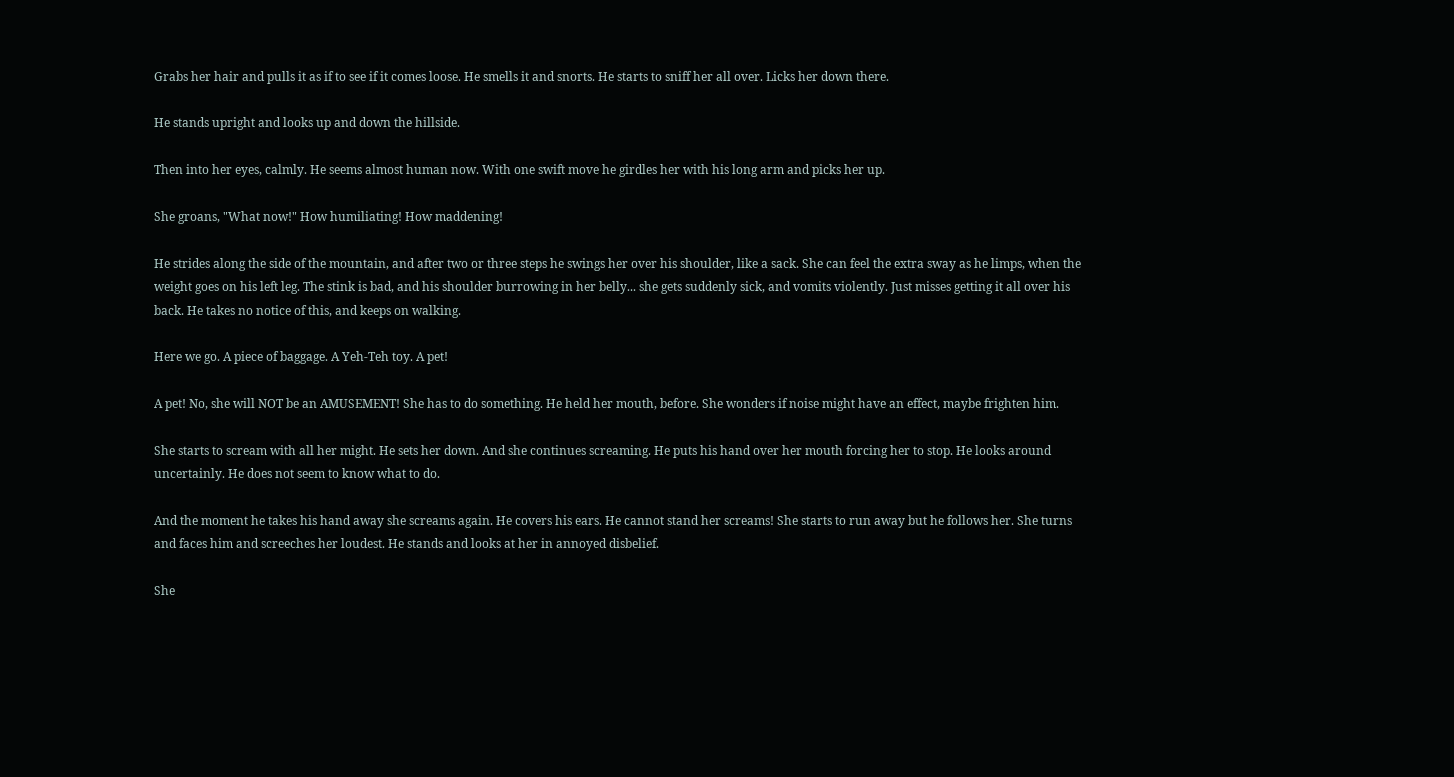Grabs her hair and pulls it as if to see if it comes loose. He smells it and snorts. He starts to sniff her all over. Licks her down there.

He stands upright and looks up and down the hillside.

Then into her eyes, calmly. He seems almost human now. With one swift move he girdles her with his long arm and picks her up.

She groans, "What now!" How humiliating! How maddening!

He strides along the side of the mountain, and after two or three steps he swings her over his shoulder, like a sack. She can feel the extra sway as he limps, when the weight goes on his left leg. The stink is bad, and his shoulder burrowing in her belly... she gets suddenly sick, and vomits violently. Just misses getting it all over his back. He takes no notice of this, and keeps on walking.

Here we go. A piece of baggage. A Yeh-Teh toy. A pet!

A pet! No, she will NOT be an AMUSEMENT! She has to do something. He held her mouth, before. She wonders if noise might have an effect, maybe frighten him.

She starts to scream with all her might. He sets her down. And she continues screaming. He puts his hand over her mouth forcing her to stop. He looks around uncertainly. He does not seem to know what to do.

And the moment he takes his hand away she screams again. He covers his ears. He cannot stand her screams! She starts to run away but he follows her. She turns and faces him and screeches her loudest. He stands and looks at her in annoyed disbelief.

She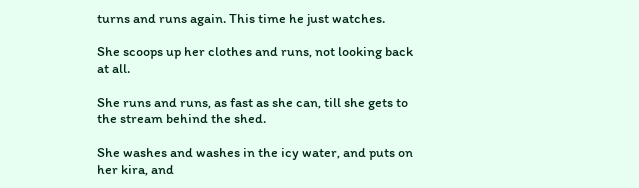turns and runs again. This time he just watches.

She scoops up her clothes and runs, not looking back at all.

She runs and runs, as fast as she can, till she gets to the stream behind the shed.

She washes and washes in the icy water, and puts on her kira, and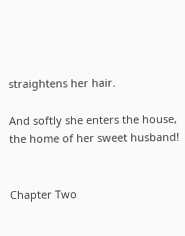straightens her hair.

And softly she enters the house, the home of her sweet husband!


Chapter Two